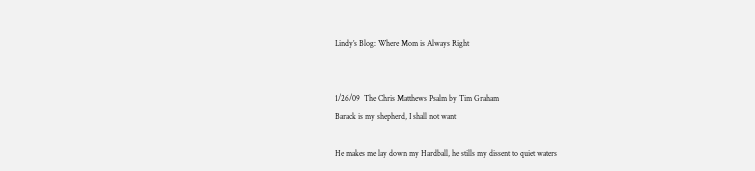Lindy’s Blog: Where Mom is Always Right


1/26/09  The Chris Matthews Psalm by Tim Graham
Barack is my shepherd, I shall not want

He makes me lay down my Hardball, he stills my dissent to quiet waters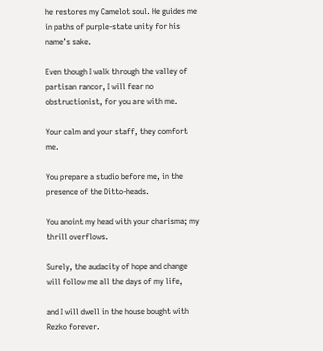he restores my Camelot soul. He guides me in paths of purple-state unity for his name’s sake.

Even though I walk through the valley of partisan rancor, I will fear no obstructionist, for you are with me.

Your calm and your staff, they comfort me.

You prepare a studio before me, in the presence of the Ditto-heads.

You anoint my head with your charisma; my thrill overflows.

Surely, the audacity of hope and change will follow me all the days of my life,

and I will dwell in the house bought with Rezko forever.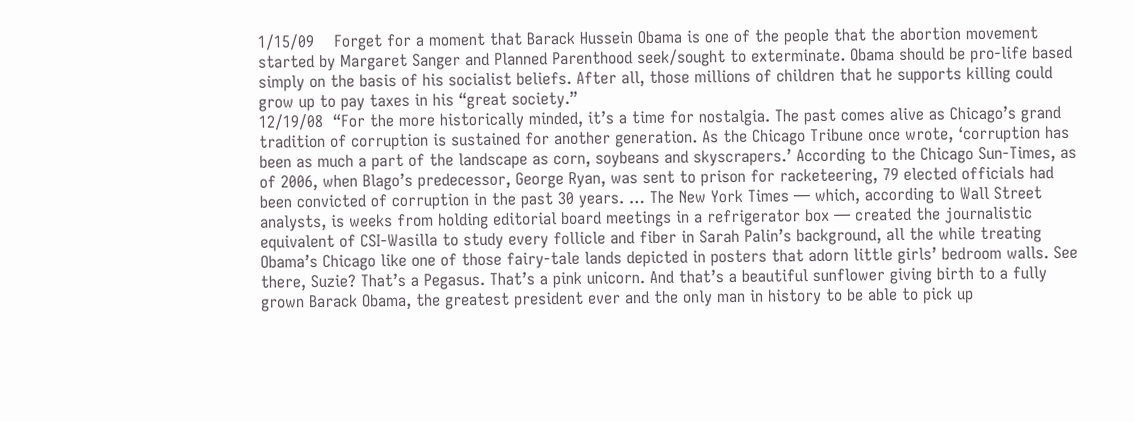1/15/09    Forget for a moment that Barack Hussein Obama is one of the people that the abortion movement started by Margaret Sanger and Planned Parenthood seek/sought to exterminate. Obama should be pro-life based simply on the basis of his socialist beliefs. After all, those millions of children that he supports killing could grow up to pay taxes in his “great society.”
12/19/08  “For the more historically minded, it’s a time for nostalgia. The past comes alive as Chicago’s grand tradition of corruption is sustained for another generation. As the Chicago Tribune once wrote, ‘corruption has been as much a part of the landscape as corn, soybeans and skyscrapers.’ According to the Chicago Sun-Times, as of 2006, when Blago’s predecessor, George Ryan, was sent to prison for racketeering, 79 elected officials had been convicted of corruption in the past 30 years. … The New York Times — which, according to Wall Street analysts, is weeks from holding editorial board meetings in a refrigerator box — created the journalistic equivalent of CSI-Wasilla to study every follicle and fiber in Sarah Palin’s background, all the while treating Obama’s Chicago like one of those fairy-tale lands depicted in posters that adorn little girls’ bedroom walls. See there, Suzie? That’s a Pegasus. That’s a pink unicorn. And that’s a beautiful sunflower giving birth to a fully grown Barack Obama, the greatest president ever and the only man in history to be able to pick up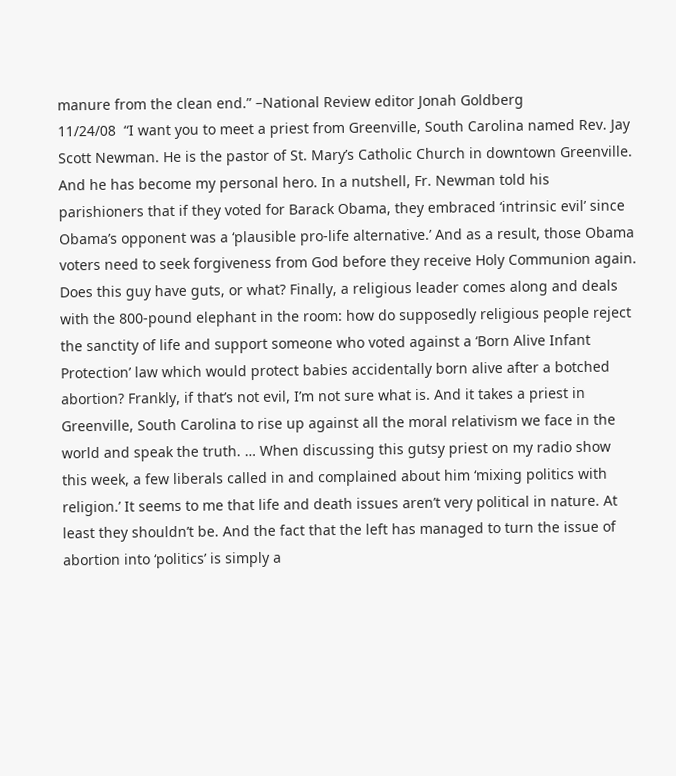manure from the clean end.” –National Review editor Jonah Goldberg
11/24/08  “I want you to meet a priest from Greenville, South Carolina named Rev. Jay Scott Newman. He is the pastor of St. Mary’s Catholic Church in downtown Greenville. And he has become my personal hero. In a nutshell, Fr. Newman told his parishioners that if they voted for Barack Obama, they embraced ‘intrinsic evil’ since Obama’s opponent was a ‘plausible pro-life alternative.’ And as a result, those Obama voters need to seek forgiveness from God before they receive Holy Communion again. Does this guy have guts, or what? Finally, a religious leader comes along and deals with the 800-pound elephant in the room: how do supposedly religious people reject the sanctity of life and support someone who voted against a ‘Born Alive Infant Protection’ law which would protect babies accidentally born alive after a botched abortion? Frankly, if that’s not evil, I’m not sure what is. And it takes a priest in Greenville, South Carolina to rise up against all the moral relativism we face in the world and speak the truth. … When discussing this gutsy priest on my radio show this week, a few liberals called in and complained about him ‘mixing politics with religion.’ It seems to me that life and death issues aren’t very political in nature. At least they shouldn’t be. And the fact that the left has managed to turn the issue of abortion into ‘politics’ is simply a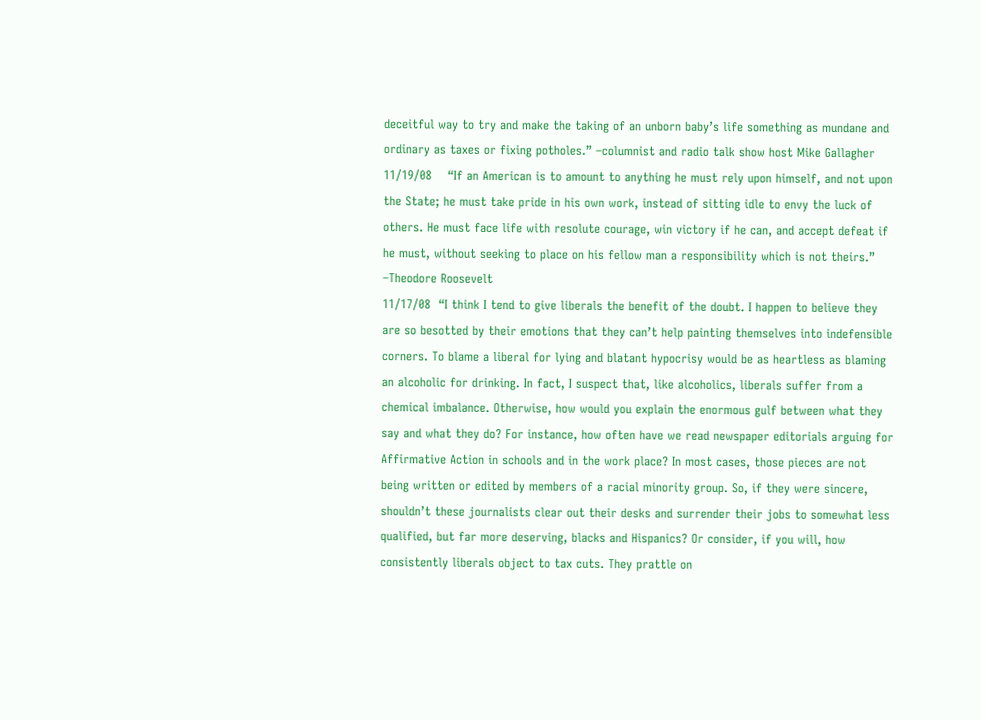deceitful way to try and make the taking of an unborn baby’s life something as mundane and ordinary as taxes or fixing potholes.” –columnist and radio talk show host Mike Gallagher
11/19/08    “If an American is to amount to anything he must rely upon himself, and not upon the State; he must take pride in his own work, instead of sitting idle to envy the luck of others. He must face life with resolute courage, win victory if he can, and accept defeat if he must, without seeking to place on his fellow man a responsibility which is not theirs.” –Theodore Roosevelt
11/17/08  “I think I tend to give liberals the benefit of the doubt. I happen to believe they are so besotted by their emotions that they can’t help painting themselves into indefensible corners. To blame a liberal for lying and blatant hypocrisy would be as heartless as blaming an alcoholic for drinking. In fact, I suspect that, like alcoholics, liberals suffer from a chemical imbalance. Otherwise, how would you explain the enormous gulf between what they say and what they do? For instance, how often have we read newspaper editorials arguing for Affirmative Action in schools and in the work place? In most cases, those pieces are not being written or edited by members of a racial minority group. So, if they were sincere, shouldn’t these journalists clear out their desks and surrender their jobs to somewhat less qualified, but far more deserving, blacks and Hispanics? Or consider, if you will, how consistently liberals object to tax cuts. They prattle on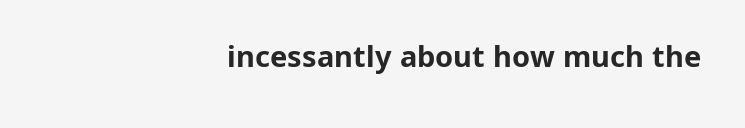incessantly about how much the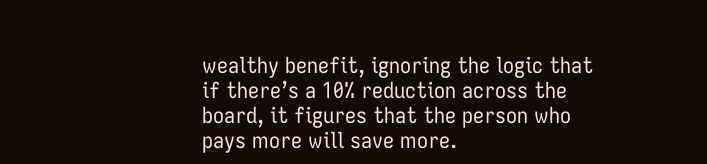wealthy benefit, ignoring the logic that if there’s a 10% reduction across the board, it figures that the person who pays more will save more.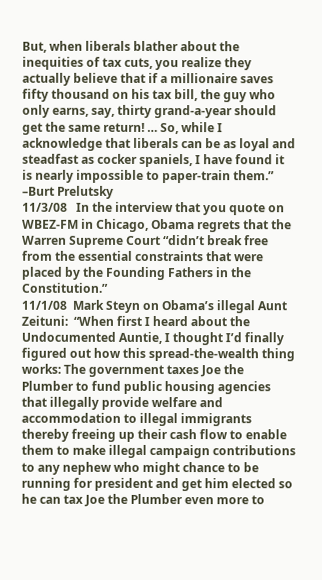But, when liberals blather about the inequities of tax cuts, you realize they actually believe that if a millionaire saves fifty thousand on his tax bill, the guy who only earns, say, thirty grand-a-year should get the same return! … So, while I acknowledge that liberals can be as loyal and steadfast as cocker spaniels, I have found it is nearly impossible to paper-train them.” –Burt Prelutsky
11/3/08   In the interview that you quote on WBEZ-FM in Chicago, Obama regrets that the Warren Supreme Court “didn’t break free from the essential constraints that were placed by the Founding Fathers in the Constitution.”
11/1/08  Mark Steyn on Obama’s illegal Aunt Zeituni:  “When first I heard about the Undocumented Auntie, I thought I’d finally figured out how this spread-the-wealth thing works: The government taxes Joe the Plumber to fund public housing agencies that illegally provide welfare and accommodation to illegal immigrants thereby freeing up their cash flow to enable them to make illegal campaign contributions to any nephew who might chance to be running for president and get him elected so he can tax Joe the Plumber even more to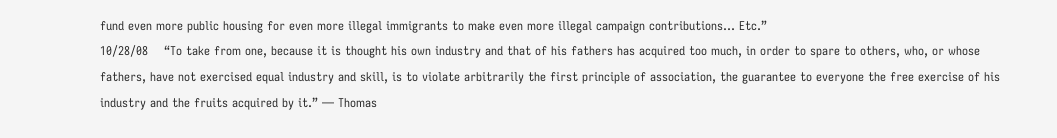fund even more public housing for even more illegal immigrants to make even more illegal campaign contributions… Etc.”
10/28/08    “To take from one, because it is thought his own industry and that of his fathers has acquired too much, in order to spare to others, who, or whose fathers, have not exercised equal industry and skill, is to violate arbitrarily the first principle of association, the guarantee to everyone the free exercise of his industry and the fruits acquired by it.” — Thomas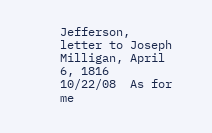Jefferson, letter to Joseph Milligan, April 6, 1816
10/22/08  As for me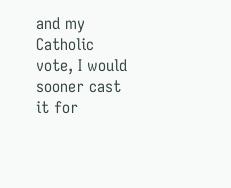and my Catholic vote, I would sooner cast it for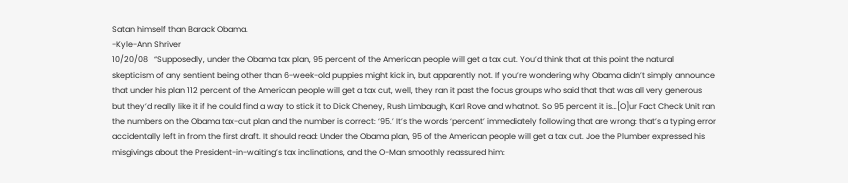Satan himself than Barack Obama.
-Kyle-Ann Shriver
10/20/08   “Supposedly, under the Obama tax plan, 95 percent of the American people will get a tax cut. You’d think that at this point the natural skepticism of any sentient being other than 6-week-old puppies might kick in, but apparently not. If you’re wondering why Obama didn’t simply announce that under his plan 112 percent of the American people will get a tax cut, well, they ran it past the focus groups who said that that was all very generous but they’d really like it if he could find a way to stick it to Dick Cheney, Rush Limbaugh, Karl Rove and whatnot. So 95 percent it is…[O]ur Fact Check Unit ran the numbers on the Obama tax-cut plan and the number is correct: ‘95.’ It’s the words ‘percent’ immediately following that are wrong: that’s a typing error accidentally left in from the first draft. It should read: Under the Obama plan, 95 of the American people will get a tax cut. Joe the Plumber expressed his misgivings about the President-in-waiting’s tax inclinations, and the O-Man smoothly reassured him: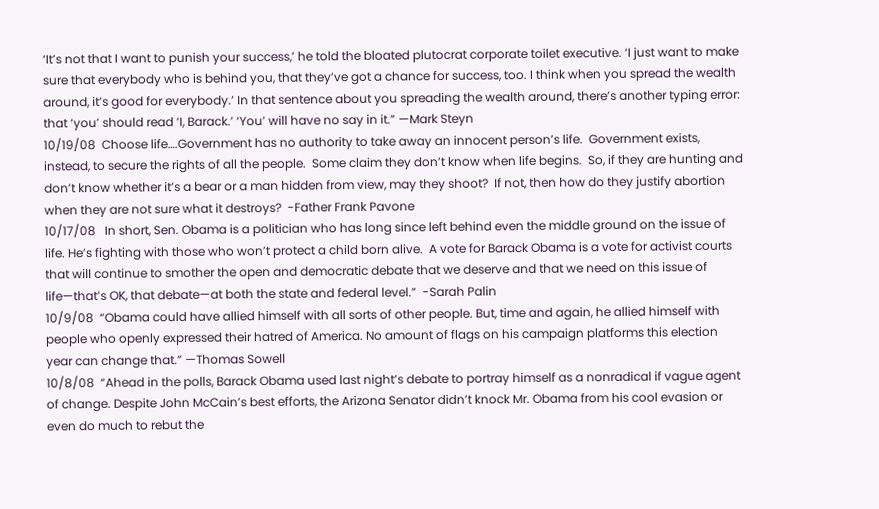‘It’s not that I want to punish your success,’ he told the bloated plutocrat corporate toilet executive. ‘I just want to make sure that everybody who is behind you, that they’ve got a chance for success, too. I think when you spread the wealth around, it’s good for everybody.’ In that sentence about you spreading the wealth around, there’s another typing error: that ‘you’ should read ‘I, Barack.’ ‘You’ will have no say in it.” —Mark Steyn
10/19/08  Choose life….Government has no authority to take away an innocent person’s life.  Government exists, instead, to secure the rights of all the people.  Some claim they don’t know when life begins.  So, if they are hunting and don’t know whether it’s a bear or a man hidden from view, may they shoot?  If not, then how do they justify abortion when they are not sure what it destroys?  -Father Frank Pavone
10/17/08   In short, Sen. Obama is a politician who has long since left behind even the middle ground on the issue of life. He’s fighting with those who won’t protect a child born alive.  A vote for Barack Obama is a vote for activist courts that will continue to smother the open and democratic debate that we deserve and that we need on this issue of life—that’s OK, that debate—at both the state and federal level.”  -Sarah Palin
10/9/08  “Obama could have allied himself with all sorts of other people. But, time and again, he allied himself with people who openly expressed their hatred of America. No amount of flags on his campaign platforms this election year can change that.” —Thomas Sowell
10/8/08  “Ahead in the polls, Barack Obama used last night’s debate to portray himself as a nonradical if vague agent of change. Despite John McCain’s best efforts, the Arizona Senator didn’t knock Mr. Obama from his cool evasion or even do much to rebut the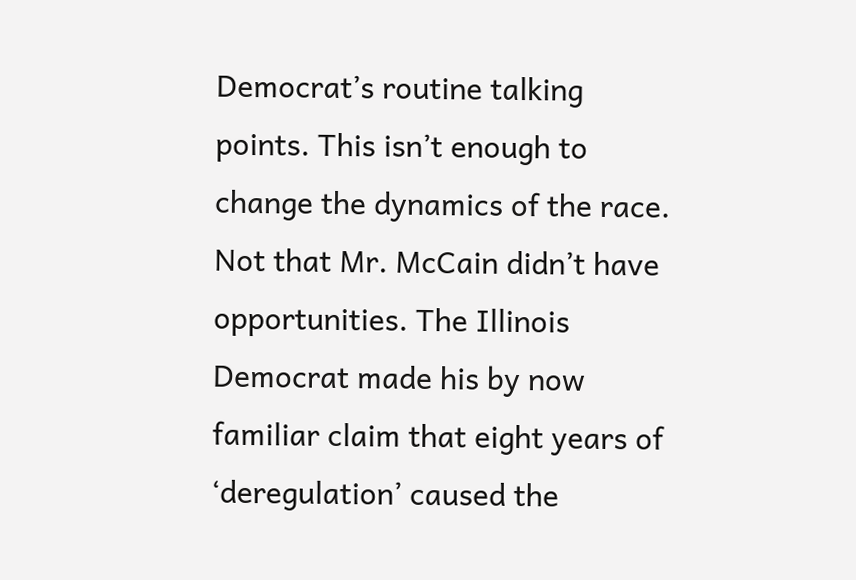Democrat’s routine talking points. This isn’t enough to change the dynamics of the race. Not that Mr. McCain didn’t have opportunities. The Illinois Democrat made his by now familiar claim that eight years of ‘deregulation’ caused the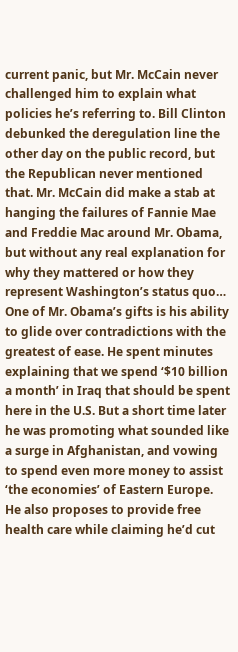current panic, but Mr. McCain never challenged him to explain what policies he’s referring to. Bill Clinton debunked the deregulation line the other day on the public record, but the Republican never mentioned that. Mr. McCain did make a stab at hanging the failures of Fannie Mae and Freddie Mac around Mr. Obama, but without any real explanation for why they mattered or how they represent Washington’s status quo… One of Mr. Obama’s gifts is his ability to glide over contradictions with the greatest of ease. He spent minutes explaining that we spend ‘$10 billion a month’ in Iraq that should be spent here in the U.S. But a short time later he was promoting what sounded like a surge in Afghanistan, and vowing to spend even more money to assist ‘the economies’ of Eastern Europe. He also proposes to provide free health care while claiming he’d cut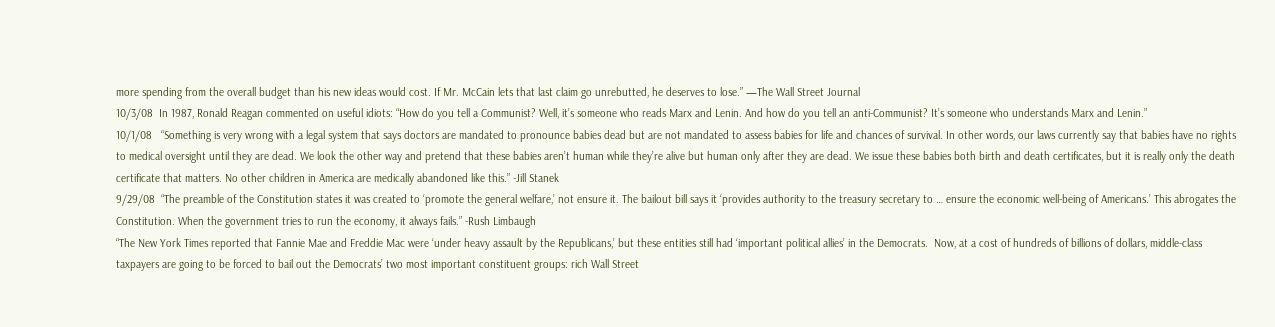more spending from the overall budget than his new ideas would cost. If Mr. McCain lets that last claim go unrebutted, he deserves to lose.” —The Wall Street Journal
10/3/08  In 1987, Ronald Reagan commented on useful idiots: “How do you tell a Communist? Well, it’s someone who reads Marx and Lenin. And how do you tell an anti-Communist? It’s someone who understands Marx and Lenin.”
10/1/08   “Something is very wrong with a legal system that says doctors are mandated to pronounce babies dead but are not mandated to assess babies for life and chances of survival. In other words, our laws currently say that babies have no rights to medical oversight until they are dead. We look the other way and pretend that these babies aren’t human while they’re alive but human only after they are dead. We issue these babies both birth and death certificates, but it is really only the death certificate that matters. No other children in America are medically abandoned like this.” -Jill Stanek
9/29/08  “The preamble of the Constitution states it was created to ‘promote the general welfare,’ not ensure it. The bailout bill says it ‘provides authority to the treasury secretary to … ensure the economic well-being of Americans.’ This abrogates the Constitution. When the government tries to run the economy, it always fails.” -Rush Limbaugh
“The New York Times reported that Fannie Mae and Freddie Mac were ‘under heavy assault by the Republicans,’ but these entities still had ‘important political allies’ in the Democrats.  Now, at a cost of hundreds of billions of dollars, middle-class taxpayers are going to be forced to bail out the Democrats’ two most important constituent groups: rich Wall Street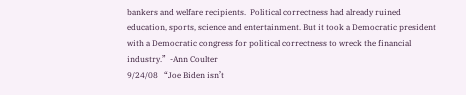bankers and welfare recipients.  Political correctness had already ruined education, sports, science and entertainment. But it took a Democratic president with a Democratic congress for political correctness to wreck the financial industry.”  -Ann Coulter
9/24/08   “Joe Biden isn’t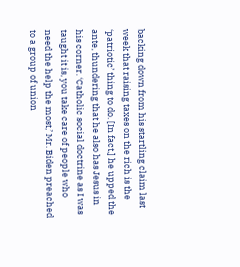backing down from his startling claim last week that raising taxes on the rich is the ‘patriotic’ thing to do. [In fact,] he upped the ante, thundering that he also has Jesus in his corner. ‘Catholic social doctrine as I was taught it is, you take care of people who need the help the most,’ Mr. Biden preached to a group of union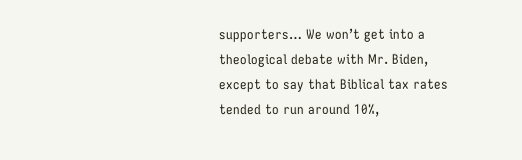supporters… We won’t get into a theological debate with Mr. Biden, except to say that Biblical tax rates tended to run around 10%,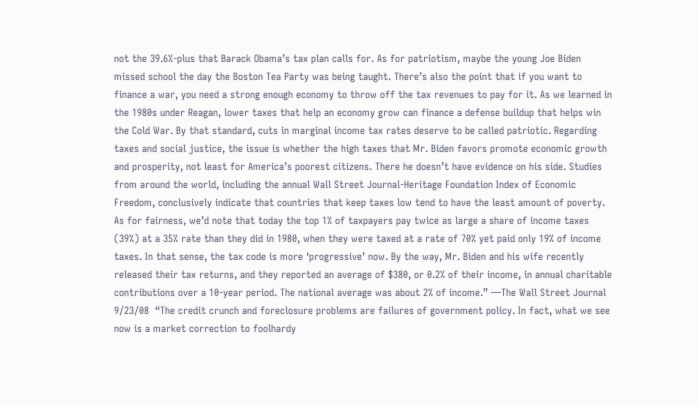not the 39.6%-plus that Barack Obama’s tax plan calls for. As for patriotism, maybe the young Joe Biden missed school the day the Boston Tea Party was being taught. There’s also the point that if you want to finance a war, you need a strong enough economy to throw off the tax revenues to pay for it. As we learned in the 1980s under Reagan, lower taxes that help an economy grow can finance a defense buildup that helps win the Cold War. By that standard, cuts in marginal income tax rates deserve to be called patriotic. Regarding taxes and social justice, the issue is whether the high taxes that Mr. Biden favors promote economic growth and prosperity, not least for America’s poorest citizens. There he doesn’t have evidence on his side. Studies from around the world, including the annual Wall Street Journal-Heritage Foundation Index of Economic Freedom, conclusively indicate that countries that keep taxes low tend to have the least amount of poverty. As for fairness, we’d note that today the top 1% of taxpayers pay twice as large a share of income taxes (39%) at a 35% rate than they did in 1980, when they were taxed at a rate of 70% yet paid only 19% of income taxes. In that sense, the tax code is more ‘progressive’ now. By the way, Mr. Biden and his wife recently released their tax returns, and they reported an average of $380, or 0.2% of their income, in annual charitable contributions over a 10-year period. The national average was about 2% of income.” —The Wall Street Journal
9/23/08  “The credit crunch and foreclosure problems are failures of government policy. In fact, what we see now is a market correction to foolhardy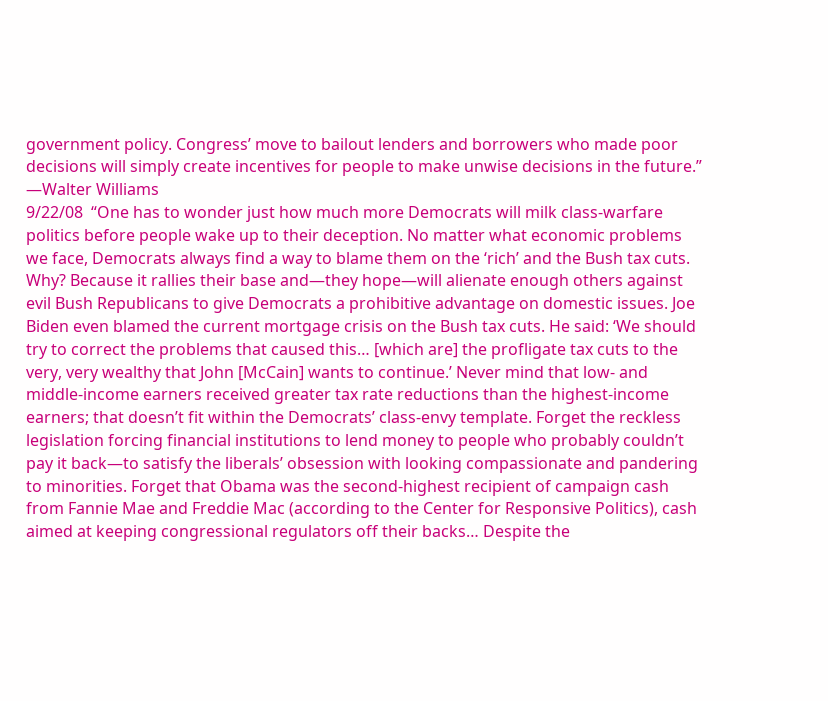government policy. Congress’ move to bailout lenders and borrowers who made poor decisions will simply create incentives for people to make unwise decisions in the future.” —Walter Williams
9/22/08  “One has to wonder just how much more Democrats will milk class-warfare politics before people wake up to their deception. No matter what economic problems we face, Democrats always find a way to blame them on the ‘rich’ and the Bush tax cuts. Why? Because it rallies their base and—they hope—will alienate enough others against evil Bush Republicans to give Democrats a prohibitive advantage on domestic issues. Joe Biden even blamed the current mortgage crisis on the Bush tax cuts. He said: ‘We should try to correct the problems that caused this… [which are] the profligate tax cuts to the very, very wealthy that John [McCain] wants to continue.’ Never mind that low- and middle-income earners received greater tax rate reductions than the highest-income earners; that doesn’t fit within the Democrats’ class-envy template. Forget the reckless legislation forcing financial institutions to lend money to people who probably couldn’t pay it back—to satisfy the liberals’ obsession with looking compassionate and pandering to minorities. Forget that Obama was the second-highest recipient of campaign cash from Fannie Mae and Freddie Mac (according to the Center for Responsive Politics), cash aimed at keeping congressional regulators off their backs… Despite the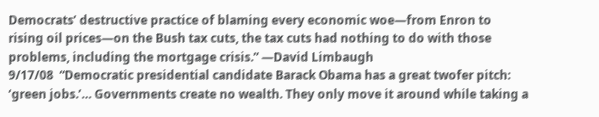Democrats’ destructive practice of blaming every economic woe—from Enron to rising oil prices—on the Bush tax cuts, the tax cuts had nothing to do with those problems, including the mortgage crisis.” —David Limbaugh
9/17/08  “Democratic presidential candidate Barack Obama has a great twofer pitch: ‘green jobs.’… Governments create no wealth. They only move it around while taking a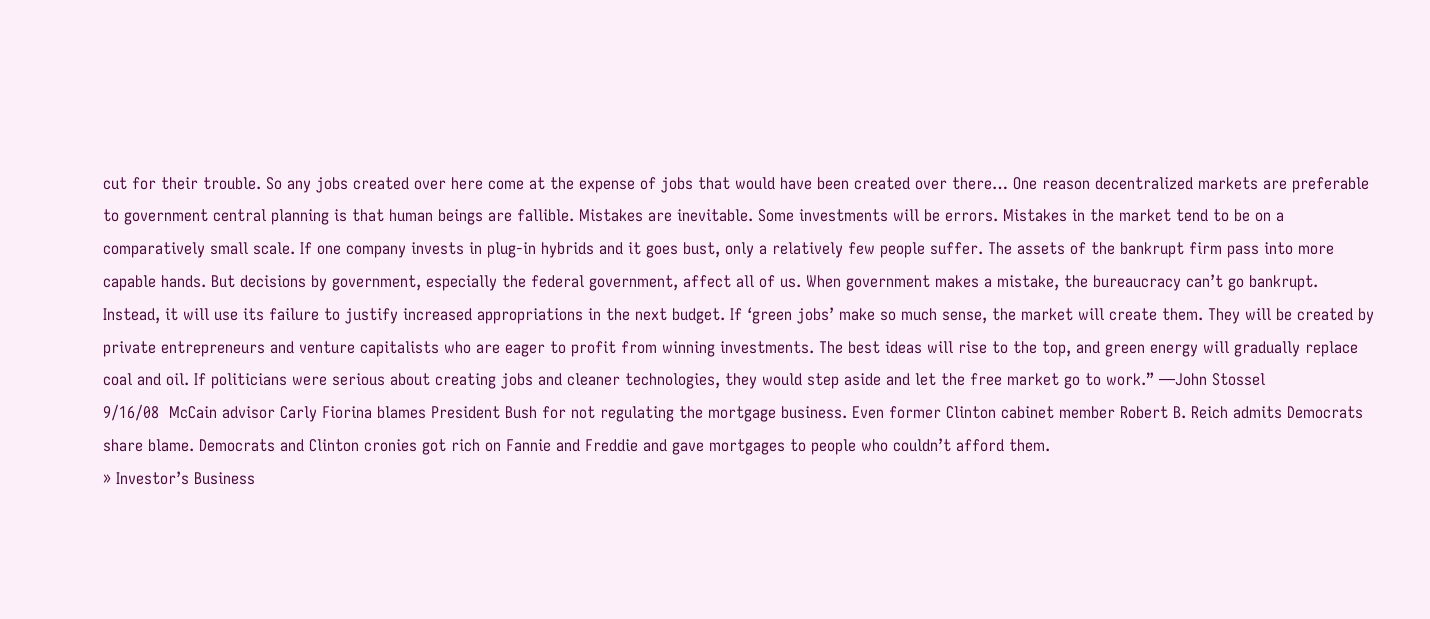cut for their trouble. So any jobs created over here come at the expense of jobs that would have been created over there… One reason decentralized markets are preferable to government central planning is that human beings are fallible. Mistakes are inevitable. Some investments will be errors. Mistakes in the market tend to be on a comparatively small scale. If one company invests in plug-in hybrids and it goes bust, only a relatively few people suffer. The assets of the bankrupt firm pass into more capable hands. But decisions by government, especially the federal government, affect all of us. When government makes a mistake, the bureaucracy can’t go bankrupt. Instead, it will use its failure to justify increased appropriations in the next budget. If ‘green jobs’ make so much sense, the market will create them. They will be created by private entrepreneurs and venture capitalists who are eager to profit from winning investments. The best ideas will rise to the top, and green energy will gradually replace coal and oil. If politicians were serious about creating jobs and cleaner technologies, they would step aside and let the free market go to work.” —John Stossel
9/16/08  McCain advisor Carly Fiorina blames President Bush for not regulating the mortgage business. Even former Clinton cabinet member Robert B. Reich admits Democrats share blame. Democrats and Clinton cronies got rich on Fannie and Freddie and gave mortgages to people who couldn’t afford them.
» Investor’s Business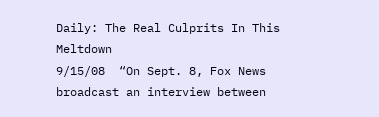Daily: The Real Culprits In This Meltdown
9/15/08  “On Sept. 8, Fox News broadcast an interview between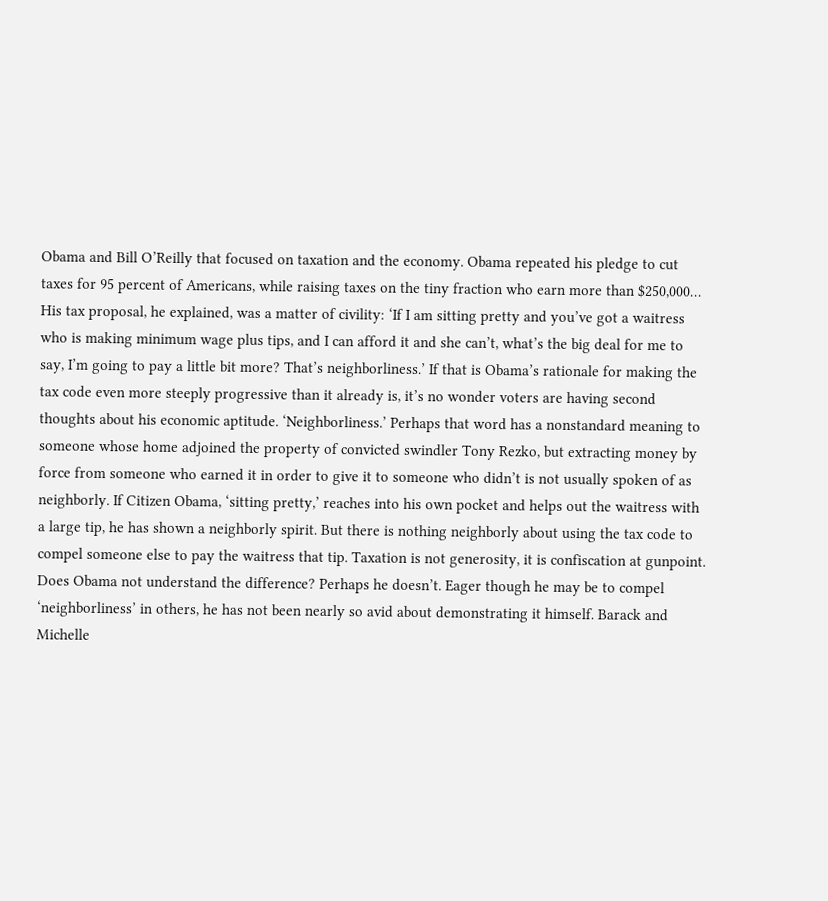Obama and Bill O’Reilly that focused on taxation and the economy. Obama repeated his pledge to cut taxes for 95 percent of Americans, while raising taxes on the tiny fraction who earn more than $250,000… His tax proposal, he explained, was a matter of civility: ‘If I am sitting pretty and you’ve got a waitress who is making minimum wage plus tips, and I can afford it and she can’t, what’s the big deal for me to say, I’m going to pay a little bit more? That’s neighborliness.’ If that is Obama’s rationale for making the tax code even more steeply progressive than it already is, it’s no wonder voters are having second thoughts about his economic aptitude. ‘Neighborliness.’ Perhaps that word has a nonstandard meaning to someone whose home adjoined the property of convicted swindler Tony Rezko, but extracting money by force from someone who earned it in order to give it to someone who didn’t is not usually spoken of as neighborly. If Citizen Obama, ‘sitting pretty,’ reaches into his own pocket and helps out the waitress with a large tip, he has shown a neighborly spirit. But there is nothing neighborly about using the tax code to compel someone else to pay the waitress that tip. Taxation is not generosity, it is confiscation at gunpoint. Does Obama not understand the difference? Perhaps he doesn’t. Eager though he may be to compel ‘neighborliness’ in others, he has not been nearly so avid about demonstrating it himself. Barack and Michelle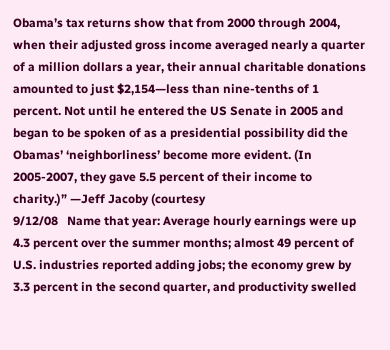Obama’s tax returns show that from 2000 through 2004, when their adjusted gross income averaged nearly a quarter of a million dollars a year, their annual charitable donations amounted to just $2,154—less than nine-tenths of 1 percent. Not until he entered the US Senate in 2005 and began to be spoken of as a presidential possibility did the Obamas’ ‘neighborliness’ become more evident. (In 2005-2007, they gave 5.5 percent of their income to charity.)” —Jeff Jacoby (courtesy
9/12/08   Name that year: Average hourly earnings were up 4.3 percent over the summer months; almost 49 percent of U.S. industries reported adding jobs; the economy grew by 3.3 percent in the second quarter, and productivity swelled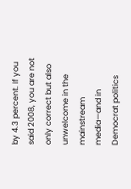by 4.3 percent. If you said 2008, you are not only correct but also unwelcome in the mainstream media—and in Democrat politics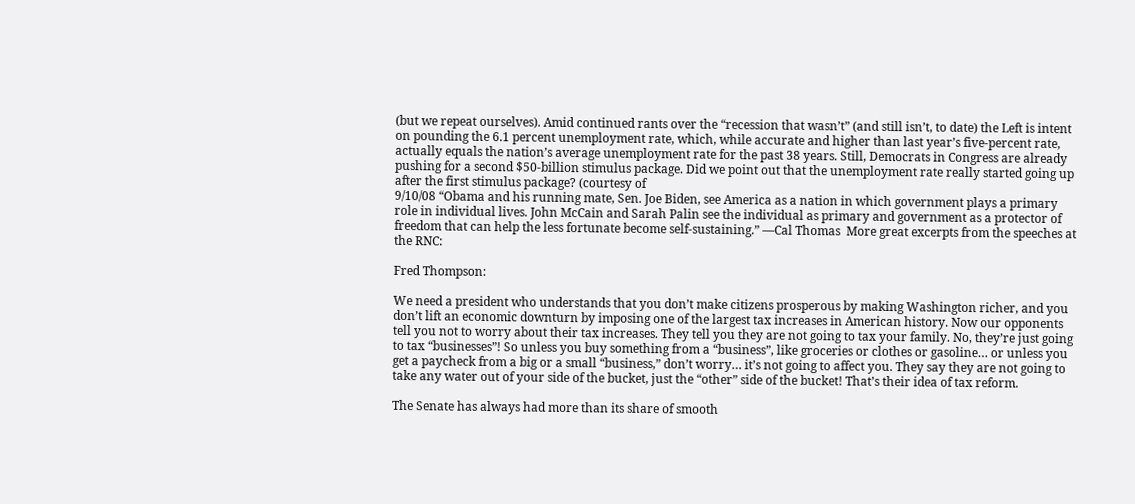(but we repeat ourselves). Amid continued rants over the “recession that wasn’t” (and still isn’t, to date) the Left is intent on pounding the 6.1 percent unemployment rate, which, while accurate and higher than last year’s five-percent rate, actually equals the nation’s average unemployment rate for the past 38 years. Still, Democrats in Congress are already pushing for a second $50-billion stimulus package. Did we point out that the unemployment rate really started going up after the first stimulus package? (courtesy of
9/10/08 “Obama and his running mate, Sen. Joe Biden, see America as a nation in which government plays a primary role in individual lives. John McCain and Sarah Palin see the individual as primary and government as a protector of freedom that can help the less fortunate become self-sustaining.” —Cal Thomas  More great excerpts from the speeches at the RNC:

Fred Thompson:

We need a president who understands that you don’t make citizens prosperous by making Washington richer, and you don’t lift an economic downturn by imposing one of the largest tax increases in American history. Now our opponents tell you not to worry about their tax increases. They tell you they are not going to tax your family. No, they’re just going to tax “businesses”! So unless you buy something from a “business”, like groceries or clothes or gasoline… or unless you get a paycheck from a big or a small “business,” don’t worry… it’s not going to affect you. They say they are not going to take any water out of your side of the bucket, just the “other” side of the bucket! That’s their idea of tax reform.

The Senate has always had more than its share of smooth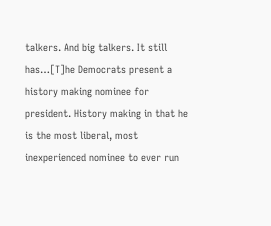talkers. And big talkers. It still has…[T]he Democrats present a history making nominee for president. History making in that he is the most liberal, most inexperienced nominee to ever run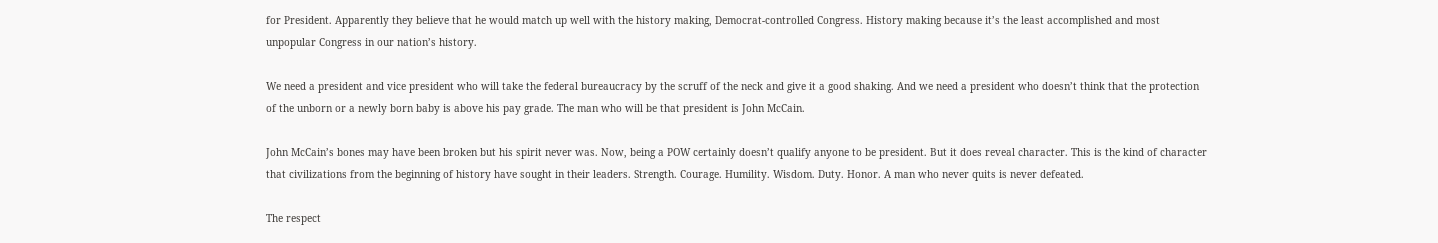for President. Apparently they believe that he would match up well with the history making, Democrat-controlled Congress. History making because it’s the least accomplished and most unpopular Congress in our nation’s history.

We need a president and vice president who will take the federal bureaucracy by the scruff of the neck and give it a good shaking. And we need a president who doesn’t think that the protection of the unborn or a newly born baby is above his pay grade. The man who will be that president is John McCain.

John McCain’s bones may have been broken but his spirit never was. Now, being a POW certainly doesn’t qualify anyone to be president. But it does reveal character. This is the kind of character that civilizations from the beginning of history have sought in their leaders. Strength. Courage. Humility. Wisdom. Duty. Honor. A man who never quits is never defeated.

The respect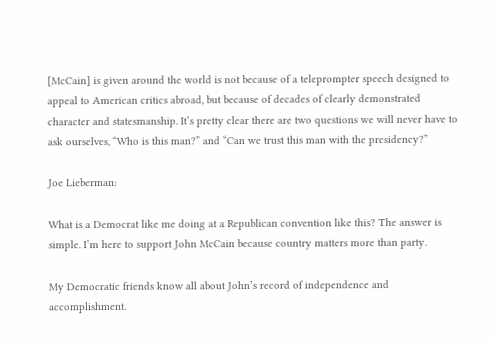[McCain] is given around the world is not because of a teleprompter speech designed to appeal to American critics abroad, but because of decades of clearly demonstrated character and statesmanship. It’s pretty clear there are two questions we will never have to ask ourselves, “Who is this man?” and “Can we trust this man with the presidency?”

Joe Lieberman:

What is a Democrat like me doing at a Republican convention like this? The answer is simple. I’m here to support John McCain because country matters more than party.

My Democratic friends know all about John’s record of independence and accomplishment.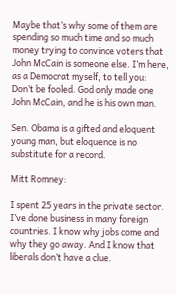Maybe that’s why some of them are spending so much time and so much money trying to convince voters that John McCain is someone else. I’m here, as a Democrat myself, to tell you: Don’t be fooled. God only made one John McCain, and he is his own man.

Sen. Obama is a gifted and eloquent young man, but eloquence is no substitute for a record.

Mitt Romney:

I spent 25 years in the private sector. I’ve done business in many foreign countries. I know why jobs come and why they go away. And I know that liberals don’t have a clue.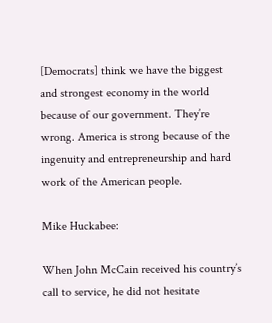[Democrats] think we have the biggest and strongest economy in the world because of our government. They’re wrong. America is strong because of the ingenuity and entrepreneurship and hard work of the American people.

Mike Huckabee:

When John McCain received his country’s call to service, he did not hesitate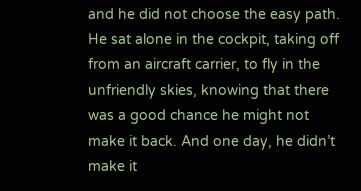and he did not choose the easy path. He sat alone in the cockpit, taking off from an aircraft carrier, to fly in the unfriendly skies, knowing that there was a good chance he might not make it back. And one day, he didn’t make it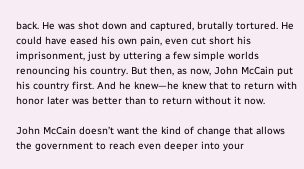back. He was shot down and captured, brutally tortured. He could have eased his own pain, even cut short his imprisonment, just by uttering a few simple worlds renouncing his country. But then, as now, John McCain put his country first. And he knew—he knew that to return with honor later was better than to return without it now.

John McCain doesn’t want the kind of change that allows the government to reach even deeper into your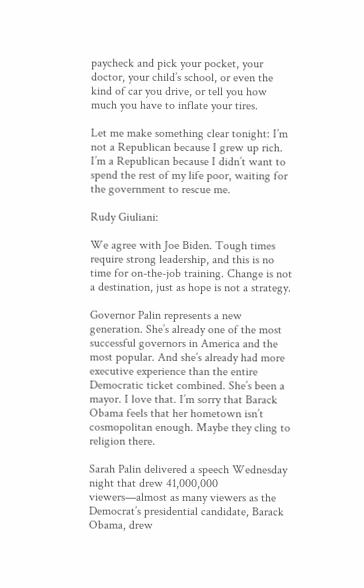paycheck and pick your pocket, your doctor, your child’s school, or even the kind of car you drive, or tell you how much you have to inflate your tires.

Let me make something clear tonight: I’m not a Republican because I grew up rich. I’m a Republican because I didn’t want to spend the rest of my life poor, waiting for the government to rescue me.

Rudy Giuliani:

We agree with Joe Biden. Tough times require strong leadership, and this is no time for on-the-job training. Change is not a destination, just as hope is not a strategy.

Governor Palin represents a new generation. She’s already one of the most successful governors in America and the most popular. And she’s already had more executive experience than the entire Democratic ticket combined. She’s been a mayor. I love that. I’m sorry that Barack Obama feels that her hometown isn’t cosmopolitan enough. Maybe they cling to religion there.

Sarah Palin delivered a speech Wednesday night that drew 41,000,000 viewers—almost as many viewers as the Democrat’s presidential candidate, Barack Obama, drew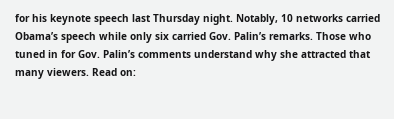for his keynote speech last Thursday night. Notably, 10 networks carried Obama’s speech while only six carried Gov. Palin’s remarks. Those who tuned in for Gov. Palin’s comments understand why she attracted that many viewers. Read on: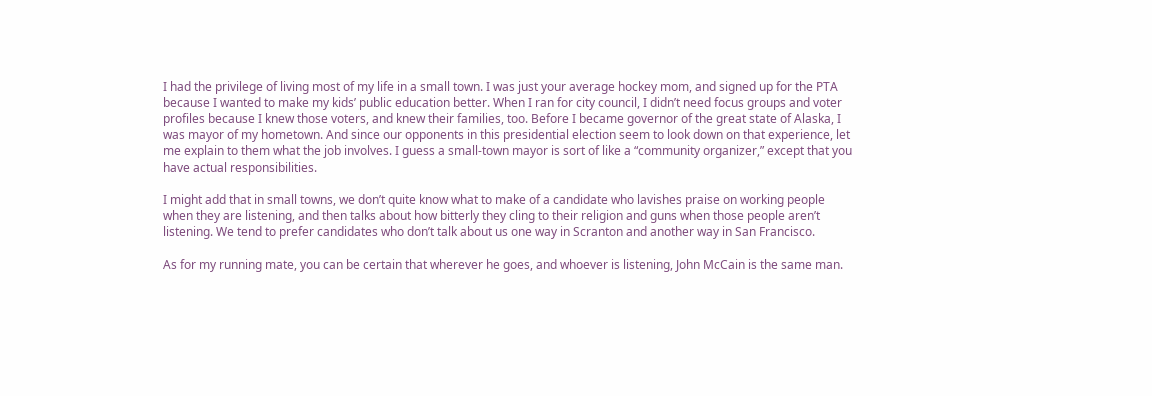I had the privilege of living most of my life in a small town. I was just your average hockey mom, and signed up for the PTA because I wanted to make my kids’ public education better. When I ran for city council, I didn’t need focus groups and voter profiles because I knew those voters, and knew their families, too. Before I became governor of the great state of Alaska, I was mayor of my hometown. And since our opponents in this presidential election seem to look down on that experience, let me explain to them what the job involves. I guess a small-town mayor is sort of like a “community organizer,” except that you have actual responsibilities.

I might add that in small towns, we don’t quite know what to make of a candidate who lavishes praise on working people when they are listening, and then talks about how bitterly they cling to their religion and guns when those people aren’t listening. We tend to prefer candidates who don’t talk about us one way in Scranton and another way in San Francisco.

As for my running mate, you can be certain that wherever he goes, and whoever is listening, John McCain is the same man.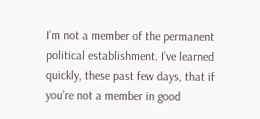I’m not a member of the permanent political establishment. I’ve learned quickly, these past few days, that if you’re not a member in good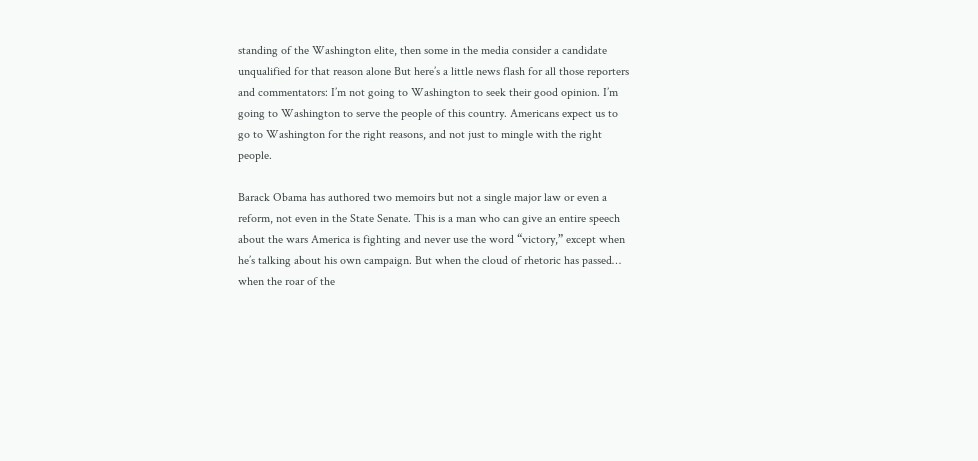standing of the Washington elite, then some in the media consider a candidate unqualified for that reason alone But here’s a little news flash for all those reporters and commentators: I’m not going to Washington to seek their good opinion. I’m going to Washington to serve the people of this country. Americans expect us to go to Washington for the right reasons, and not just to mingle with the right people.

Barack Obama has authored two memoirs but not a single major law or even a reform, not even in the State Senate. This is a man who can give an entire speech about the wars America is fighting and never use the word “victory,” except when he’s talking about his own campaign. But when the cloud of rhetoric has passed… when the roar of the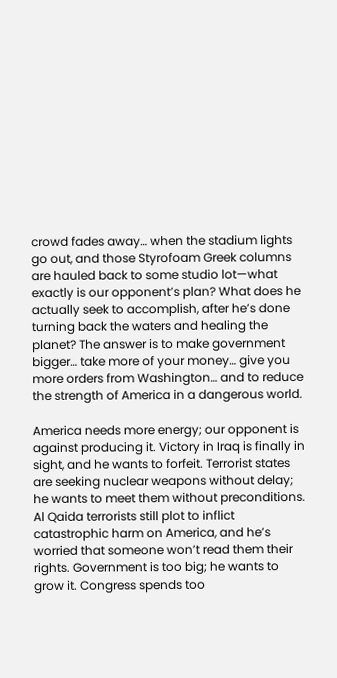crowd fades away… when the stadium lights go out, and those Styrofoam Greek columns are hauled back to some studio lot—what exactly is our opponent’s plan? What does he actually seek to accomplish, after he’s done turning back the waters and healing the planet? The answer is to make government bigger… take more of your money… give you more orders from Washington… and to reduce the strength of America in a dangerous world.

America needs more energy; our opponent is against producing it. Victory in Iraq is finally in sight, and he wants to forfeit. Terrorist states are seeking nuclear weapons without delay; he wants to meet them without preconditions. Al Qaida terrorists still plot to inflict catastrophic harm on America, and he’s worried that someone won’t read them their rights. Government is too big; he wants to grow it. Congress spends too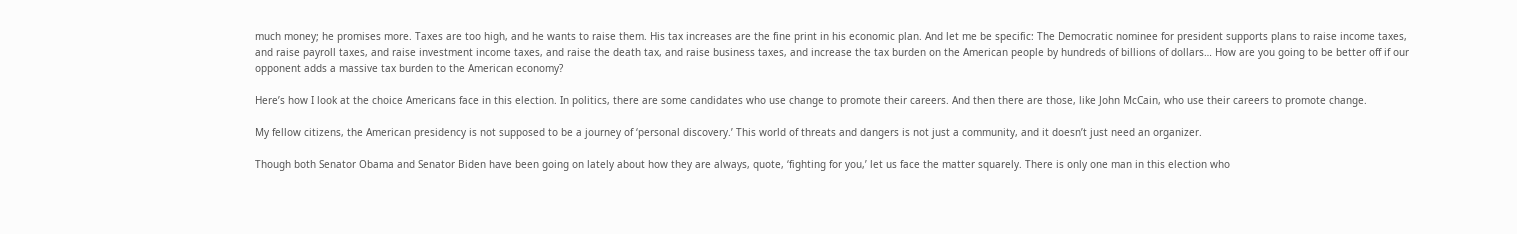much money; he promises more. Taxes are too high, and he wants to raise them. His tax increases are the fine print in his economic plan. And let me be specific: The Democratic nominee for president supports plans to raise income taxes, and raise payroll taxes, and raise investment income taxes, and raise the death tax, and raise business taxes, and increase the tax burden on the American people by hundreds of billions of dollars… How are you going to be better off if our opponent adds a massive tax burden to the American economy?

Here’s how I look at the choice Americans face in this election. In politics, there are some candidates who use change to promote their careers. And then there are those, like John McCain, who use their careers to promote change.

My fellow citizens, the American presidency is not supposed to be a journey of ‘personal discovery.’ This world of threats and dangers is not just a community, and it doesn’t just need an organizer.

Though both Senator Obama and Senator Biden have been going on lately about how they are always, quote, ‘fighting for you,’ let us face the matter squarely. There is only one man in this election who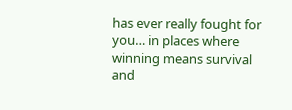has ever really fought for you… in places where winning means survival and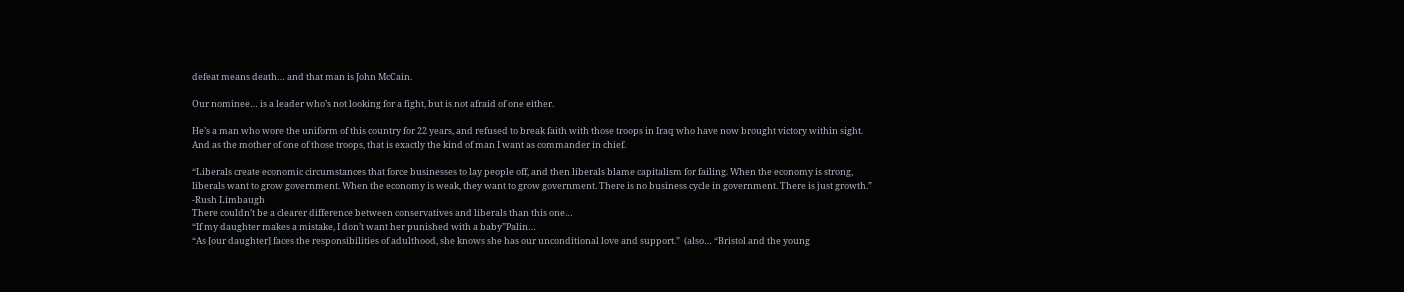defeat means death… and that man is John McCain.

Our nominee… is a leader who’s not looking for a fight, but is not afraid of one either.

He’s a man who wore the uniform of this country for 22 years, and refused to break faith with those troops in Iraq who have now brought victory within sight. And as the mother of one of those troops, that is exactly the kind of man I want as commander in chief.

“Liberals create economic circumstances that force businesses to lay people off, and then liberals blame capitalism for failing. When the economy is strong, liberals want to grow government. When the economy is weak, they want to grow government. There is no business cycle in government. There is just growth.”  -Rush Limbaugh
There couldn’t be a clearer difference between conservatives and liberals than this one…
“If my daughter makes a mistake, I don’t want her punished with a baby”Palin…
“As [our daughter] faces the responsibilities of adulthood, she knows she has our unconditional love and support.”  (also… “Bristol and the young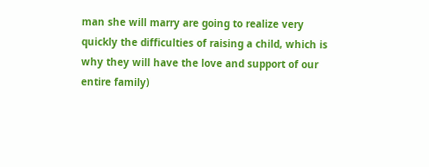man she will marry are going to realize very quickly the difficulties of raising a child, which is why they will have the love and support of our entire family)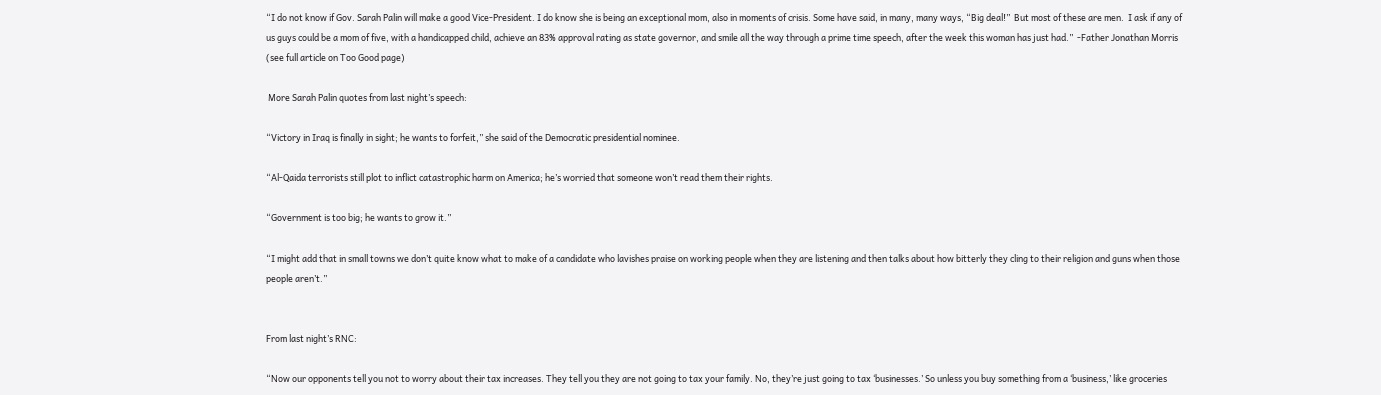“I do not know if Gov. Sarah Palin will make a good Vice-President. I do know she is being an exceptional mom, also in moments of crisis. Some have said, in many, many ways, “Big deal!”  But most of these are men.  I ask if any of us guys could be a mom of five, with a handicapped child, achieve an 83% approval rating as state governor, and smile all the way through a prime time speech, after the week this woman has just had.”  -Father Jonathan Morris (see full article on Too Good page)

 More Sarah Palin quotes from last night’s speech:

“Victory in Iraq is finally in sight; he wants to forfeit,” she said of the Democratic presidential nominee.

“Al-Qaida terrorists still plot to inflict catastrophic harm on America; he’s worried that someone won’t read them their rights.

“Government is too big; he wants to grow it.”

“I might add that in small towns we don’t quite know what to make of a candidate who lavishes praise on working people when they are listening and then talks about how bitterly they cling to their religion and guns when those people aren’t.”


From last night’s RNC:

“Now our opponents tell you not to worry about their tax increases. They tell you they are not going to tax your family. No, they’re just going to tax ‘businesses.’ So unless you buy something from a ‘business,’ like groceries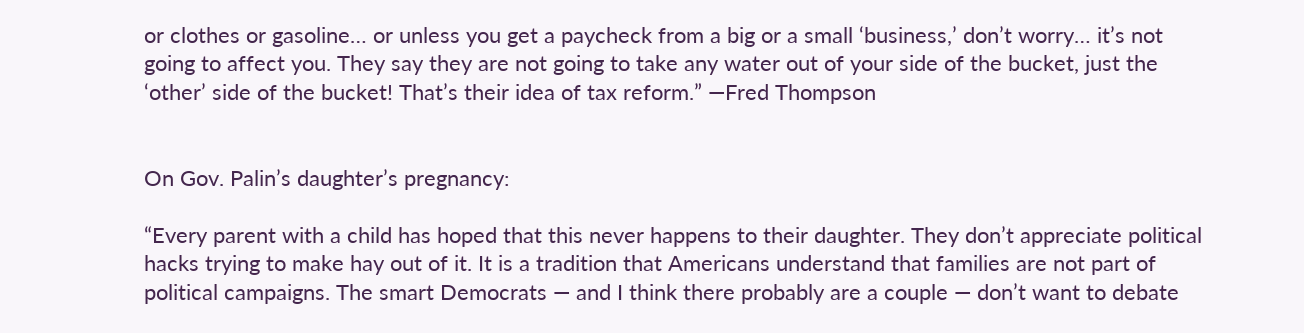or clothes or gasoline… or unless you get a paycheck from a big or a small ‘business,’ don’t worry… it’s not going to affect you. They say they are not going to take any water out of your side of the bucket, just the ‘other’ side of the bucket! That’s their idea of tax reform.” —Fred Thompson


On Gov. Palin’s daughter’s pregnancy:

“Every parent with a child has hoped that this never happens to their daughter. They don’t appreciate political hacks trying to make hay out of it. It is a tradition that Americans understand that families are not part of political campaigns. The smart Democrats — and I think there probably are a couple — don’t want to debate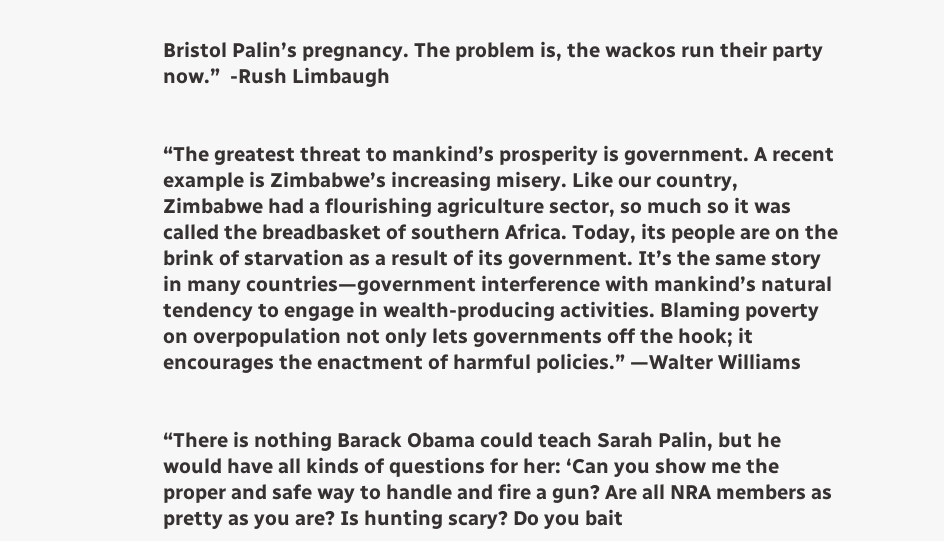Bristol Palin’s pregnancy. The problem is, the wackos run their party now.”  -Rush Limbaugh


“The greatest threat to mankind’s prosperity is government. A recent example is Zimbabwe’s increasing misery. Like our country, Zimbabwe had a flourishing agriculture sector, so much so it was called the breadbasket of southern Africa. Today, its people are on the brink of starvation as a result of its government. It’s the same story in many countries—government interference with mankind’s natural tendency to engage in wealth-producing activities. Blaming poverty on overpopulation not only lets governments off the hook; it encourages the enactment of harmful policies.” —Walter Williams


“There is nothing Barack Obama could teach Sarah Palin, but he would have all kinds of questions for her: ‘Can you show me the proper and safe way to handle and fire a gun? Are all NRA members as pretty as you are? Is hunting scary? Do you bait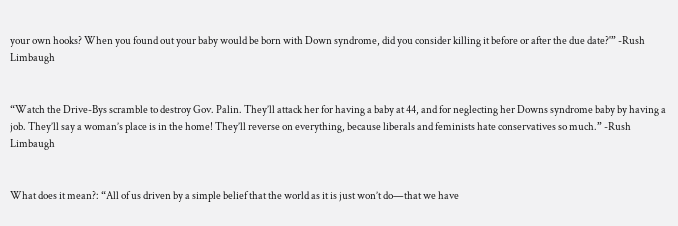your own hooks? When you found out your baby would be born with Down syndrome, did you consider killing it before or after the due date?'” -Rush Limbaugh


“Watch the Drive-Bys scramble to destroy Gov. Palin. They’ll attack her for having a baby at 44, and for neglecting her Downs syndrome baby by having a job. They’ll say a woman’s place is in the home! They’ll reverse on everything, because liberals and feminists hate conservatives so much.” -Rush Limbaugh


What does it mean?: “All of us driven by a simple belief that the world as it is just won’t do—that we have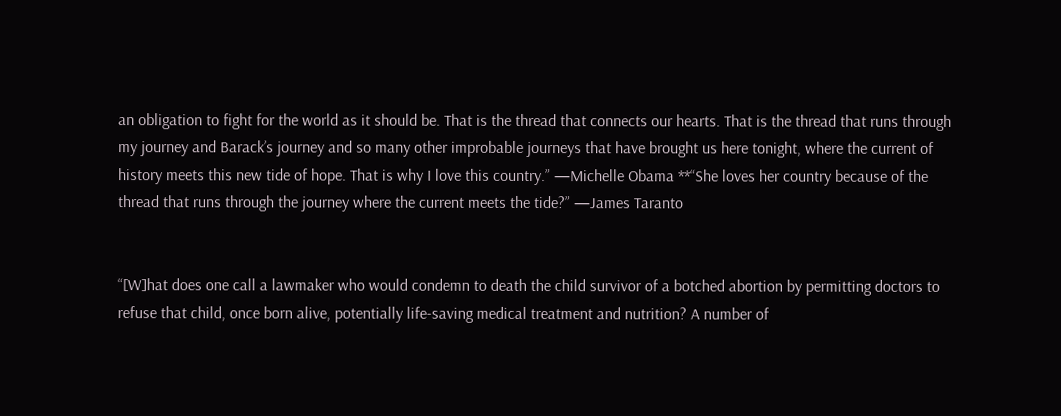an obligation to fight for the world as it should be. That is the thread that connects our hearts. That is the thread that runs through my journey and Barack’s journey and so many other improbable journeys that have brought us here tonight, where the current of history meets this new tide of hope. That is why I love this country.” —Michelle Obama **“She loves her country because of the thread that runs through the journey where the current meets the tide?” —James Taranto


“[W]hat does one call a lawmaker who would condemn to death the child survivor of a botched abortion by permitting doctors to refuse that child, once born alive, potentially life-saving medical treatment and nutrition? A number of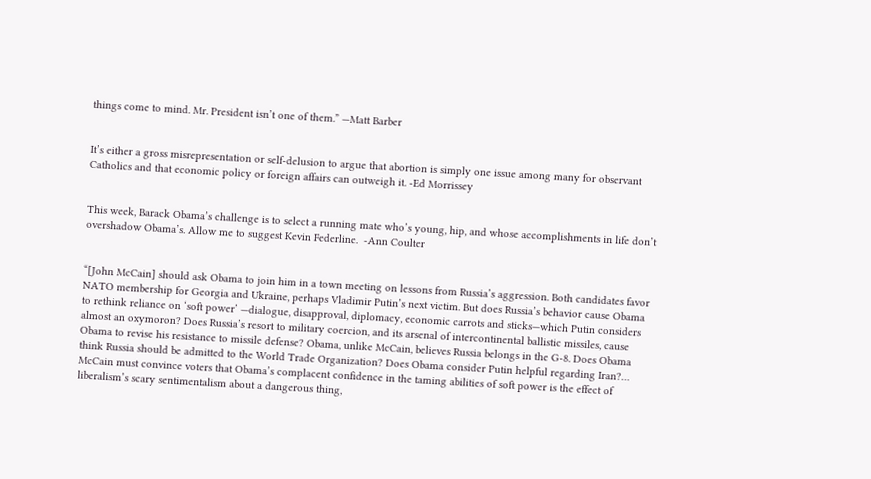things come to mind. Mr. President isn’t one of them.” —Matt Barber


It’s either a gross misrepresentation or self-delusion to argue that abortion is simply one issue among many for observant Catholics and that economic policy or foreign affairs can outweigh it. -Ed Morrissey


This week, Barack Obama’s challenge is to select a running mate who’s young, hip, and whose accomplishments in life don’t overshadow Obama’s. Allow me to suggest Kevin Federline.  -Ann Coulter


“[John McCain] should ask Obama to join him in a town meeting on lessons from Russia’s aggression. Both candidates favor NATO membership for Georgia and Ukraine, perhaps Vladimir Putin’s next victim. But does Russia’s behavior cause Obama to rethink reliance on ‘soft power’ —dialogue, disapproval, diplomacy, economic carrots and sticks—which Putin considers almost an oxymoron? Does Russia’s resort to military coercion, and its arsenal of intercontinental ballistic missiles, cause Obama to revise his resistance to missile defense? Obama, unlike McCain, believes Russia belongs in the G-8. Does Obama think Russia should be admitted to the World Trade Organization? Does Obama consider Putin helpful regarding Iran?… McCain must convince voters that Obama’s complacent confidence in the taming abilities of soft power is the effect of liberalism’s scary sentimentalism about a dangerous thing,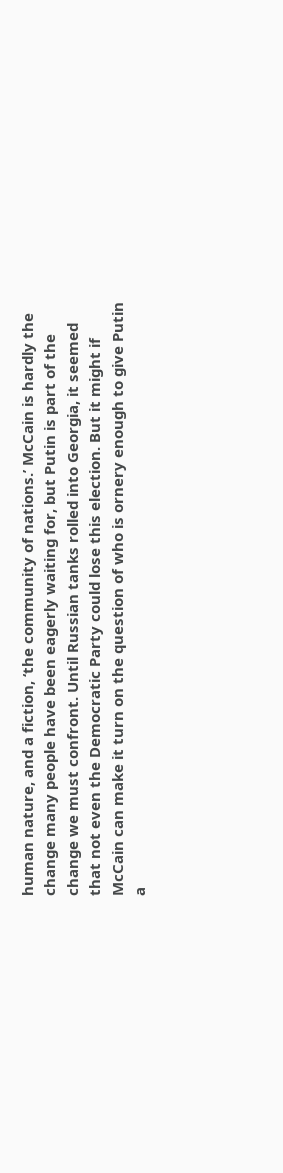human nature, and a fiction, ‘the community of nations.’ McCain is hardly the change many people have been eagerly waiting for, but Putin is part of the change we must confront. Until Russian tanks rolled into Georgia, it seemed that not even the Democratic Party could lose this election. But it might if McCain can make it turn on the question of who is ornery enough to give Putin a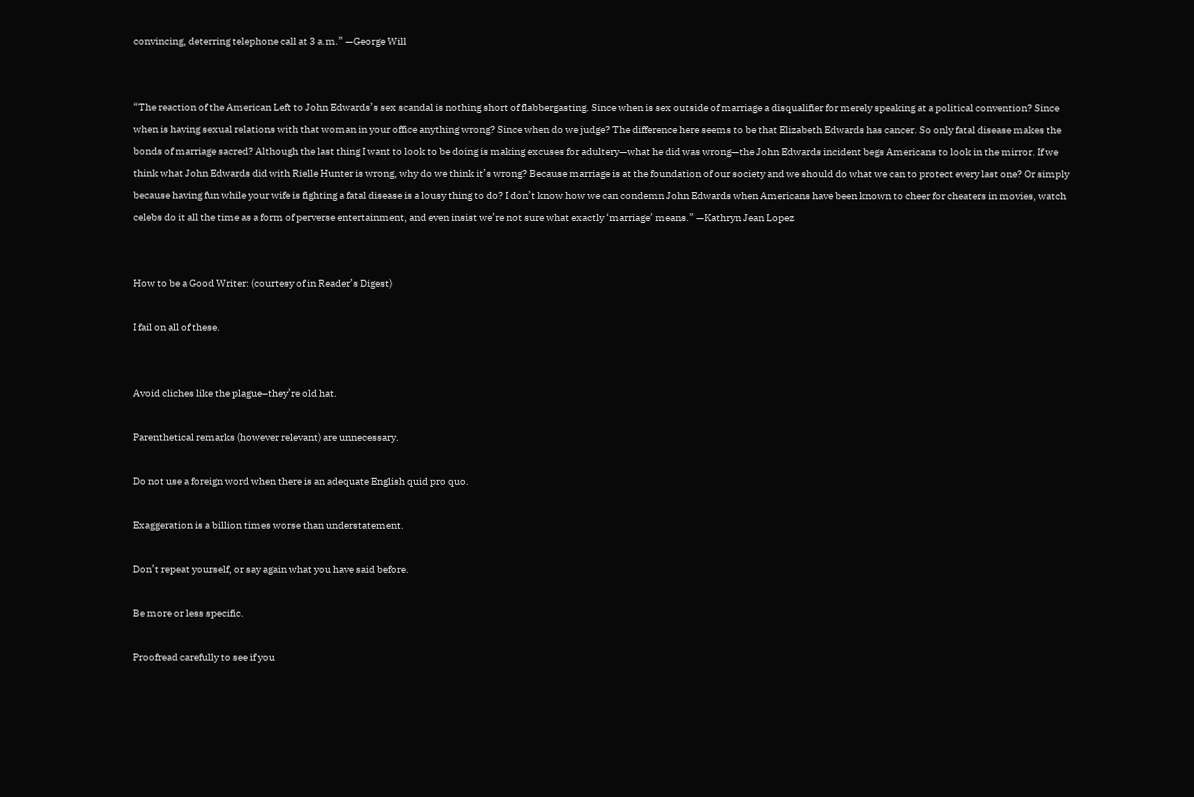convincing, deterring telephone call at 3 a.m.” —George Will


“The reaction of the American Left to John Edwards’s sex scandal is nothing short of flabbergasting. Since when is sex outside of marriage a disqualifier for merely speaking at a political convention? Since when is having sexual relations with that woman in your office anything wrong? Since when do we judge? The difference here seems to be that Elizabeth Edwards has cancer. So only fatal disease makes the bonds of marriage sacred? Although the last thing I want to look to be doing is making excuses for adultery—what he did was wrong—the John Edwards incident begs Americans to look in the mirror. If we think what John Edwards did with Rielle Hunter is wrong, why do we think it’s wrong? Because marriage is at the foundation of our society and we should do what we can to protect every last one? Or simply because having fun while your wife is fighting a fatal disease is a lousy thing to do? I don’t know how we can condemn John Edwards when Americans have been known to cheer for cheaters in movies, watch celebs do it all the time as a form of perverse entertainment, and even insist we’re not sure what exactly ‘marriage’ means.” —Kathryn Jean Lopez


How to be a Good Writer: (courtesy of in Reader’s Digest)

I fail on all of these.


Avoid cliches like the plague–they’re old hat.

Parenthetical remarks (however relevant) are unnecessary.

Do not use a foreign word when there is an adequate English quid pro quo.

Exaggeration is a billion times worse than understatement.

Don’t repeat yourself, or say again what you have said before.

Be more or less specific.

Proofread carefully to see if you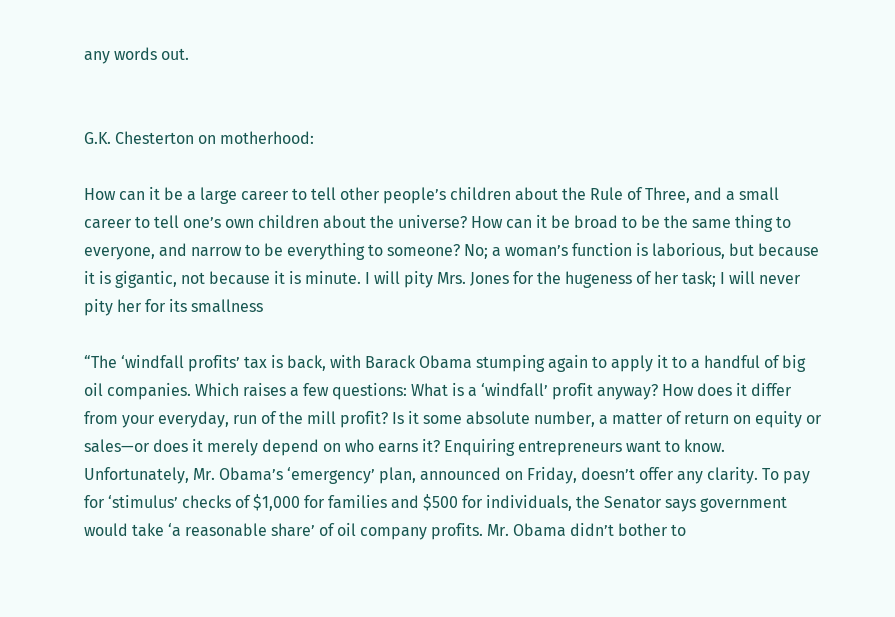any words out.


G.K. Chesterton on motherhood:

How can it be a large career to tell other people’s children about the Rule of Three, and a small career to tell one’s own children about the universe? How can it be broad to be the same thing to everyone, and narrow to be everything to someone? No; a woman’s function is laborious, but because it is gigantic, not because it is minute. I will pity Mrs. Jones for the hugeness of her task; I will never pity her for its smallness

“The ‘windfall profits’ tax is back, with Barack Obama stumping again to apply it to a handful of big oil companies. Which raises a few questions: What is a ‘windfall’ profit anyway? How does it differ from your everyday, run of the mill profit? Is it some absolute number, a matter of return on equity or sales—or does it merely depend on who earns it? Enquiring entrepreneurs want to know. Unfortunately, Mr. Obama’s ‘emergency’ plan, announced on Friday, doesn’t offer any clarity. To pay for ‘stimulus’ checks of $1,000 for families and $500 for individuals, the Senator says government would take ‘a reasonable share’ of oil company profits. Mr. Obama didn’t bother to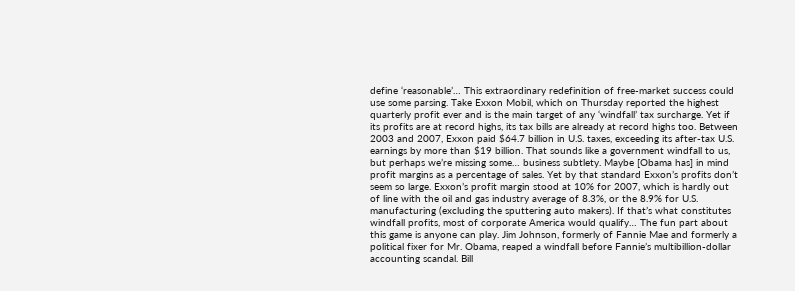define ‘reasonable’… This extraordinary redefinition of free-market success could use some parsing. Take Exxon Mobil, which on Thursday reported the highest quarterly profit ever and is the main target of any ‘windfall’ tax surcharge. Yet if its profits are at record highs, its tax bills are already at record highs too. Between 2003 and 2007, Exxon paid $64.7 billion in U.S. taxes, exceeding its after-tax U.S. earnings by more than $19 billion. That sounds like a government windfall to us, but perhaps we’re missing some… business subtlety. Maybe [Obama has] in mind profit margins as a percentage of sales. Yet by that standard Exxon’s profits don’t seem so large. Exxon’s profit margin stood at 10% for 2007, which is hardly out of line with the oil and gas industry average of 8.3%, or the 8.9% for U.S. manufacturing (excluding the sputtering auto makers). If that’s what constitutes windfall profits, most of corporate America would qualify… The fun part about this game is anyone can play. Jim Johnson, formerly of Fannie Mae and formerly a political fixer for Mr. Obama, reaped a windfall before Fannie’s multibillion-dollar accounting scandal. Bill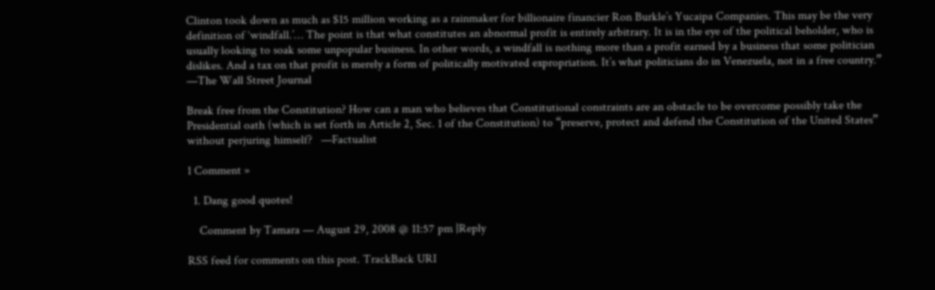Clinton took down as much as $15 million working as a rainmaker for billionaire financier Ron Burkle’s Yucaipa Companies. This may be the very definition of ‘windfall.’… The point is that what constitutes an abnormal profit is entirely arbitrary. It is in the eye of the political beholder, who is usually looking to soak some unpopular business. In other words, a windfall is nothing more than a profit earned by a business that some politician dislikes. And a tax on that profit is merely a form of politically motivated expropriation. It’s what politicians do in Venezuela, not in a free country.” —The Wall Street Journal

Break free from the Constitution? How can a man who believes that Constitutional constraints are an obstacle to be overcome possibly take the Presidential oath (which is set forth in Article 2, Sec. 1 of the Constitution) to “preserve, protect and defend the Constitution of the United States” without perjuring himself?   —Factualist

1 Comment »

  1. Dang good quotes!

    Comment by Tamara — August 29, 2008 @ 11:57 pm |Reply

RSS feed for comments on this post. TrackBack URI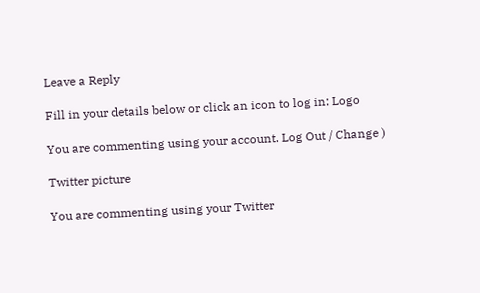Leave a Reply

Fill in your details below or click an icon to log in: Logo

You are commenting using your account. Log Out / Change )

Twitter picture

You are commenting using your Twitter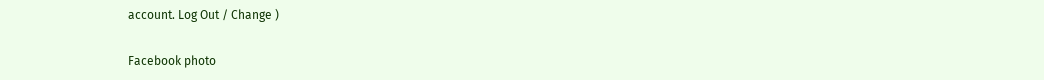account. Log Out / Change )

Facebook photo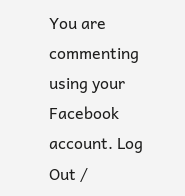You are commenting using your Facebook account. Log Out /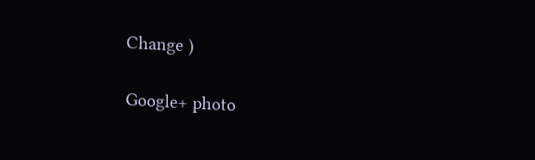Change )

Google+ photo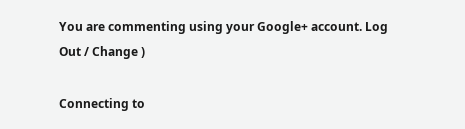You are commenting using your Google+ account. Log Out / Change )

Connecting to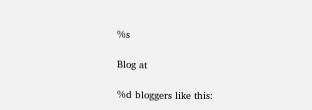%s

Blog at

%d bloggers like this: